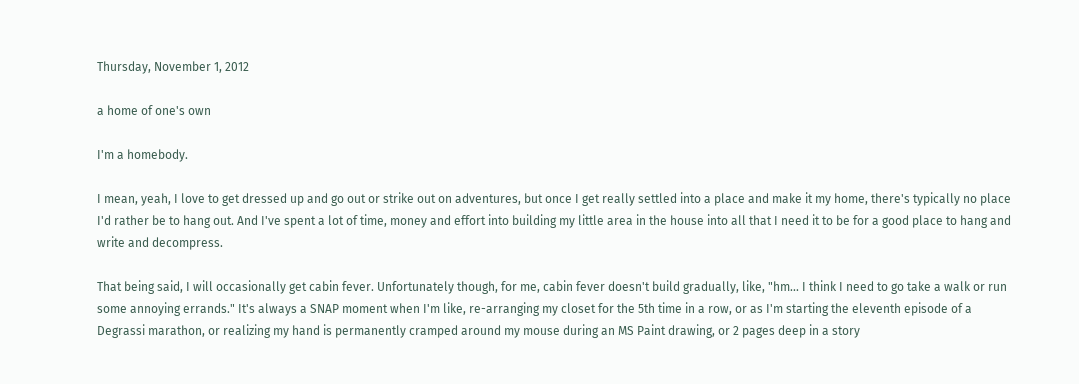Thursday, November 1, 2012

a home of one's own

I'm a homebody.

I mean, yeah, I love to get dressed up and go out or strike out on adventures, but once I get really settled into a place and make it my home, there's typically no place I'd rather be to hang out. And I've spent a lot of time, money and effort into building my little area in the house into all that I need it to be for a good place to hang and write and decompress.

That being said, I will occasionally get cabin fever. Unfortunately though, for me, cabin fever doesn't build gradually, like, "hm... I think I need to go take a walk or run some annoying errands." It's always a SNAP moment when I'm like, re-arranging my closet for the 5th time in a row, or as I'm starting the eleventh episode of a Degrassi marathon, or realizing my hand is permanently cramped around my mouse during an MS Paint drawing, or 2 pages deep in a story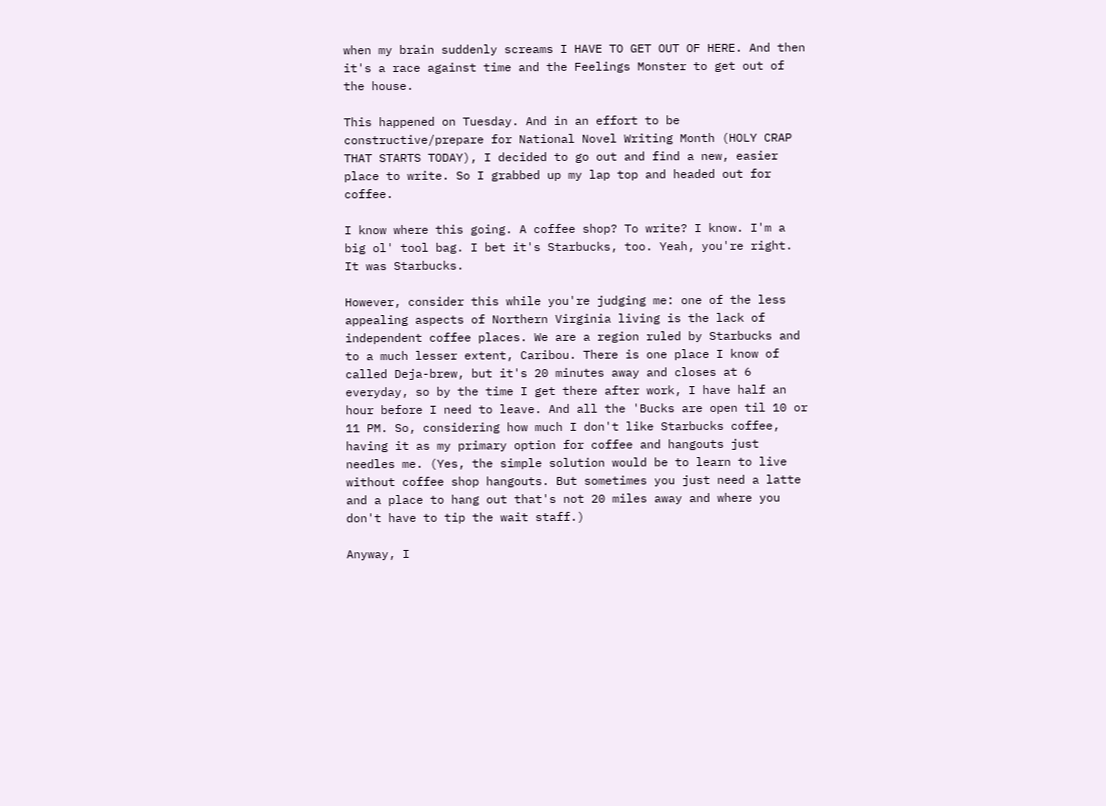when my brain suddenly screams I HAVE TO GET OUT OF HERE. And then it's a race against time and the Feelings Monster to get out of the house.

This happened on Tuesday. And in an effort to be constructive/prepare for National Novel Writing Month (HOLY CRAP THAT STARTS TODAY), I decided to go out and find a new, easier place to write. So I grabbed up my lap top and headed out for coffee.

I know where this going. A coffee shop? To write? I know. I'm a big ol' tool bag. I bet it's Starbucks, too. Yeah, you're right. It was Starbucks.

However, consider this while you're judging me: one of the less appealing aspects of Northern Virginia living is the lack of independent coffee places. We are a region ruled by Starbucks and to a much lesser extent, Caribou. There is one place I know of called Deja-brew, but it's 20 minutes away and closes at 6 everyday, so by the time I get there after work, I have half an hour before I need to leave. And all the 'Bucks are open til 10 or 11 PM. So, considering how much I don't like Starbucks coffee, having it as my primary option for coffee and hangouts just needles me. (Yes, the simple solution would be to learn to live without coffee shop hangouts. But sometimes you just need a latte and a place to hang out that's not 20 miles away and where you don't have to tip the wait staff.)

Anyway, I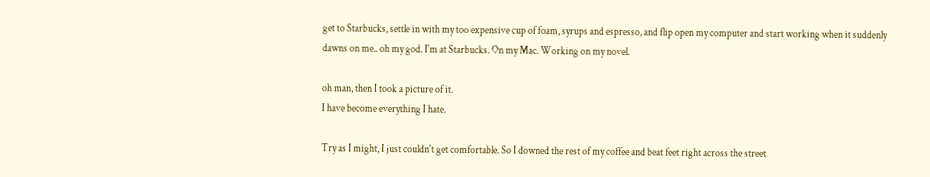get to Starbucks, settle in with my too expensive cup of foam, syrups and espresso, and flip open my computer and start working when it suddenly dawns on me.. oh my god. I'm at Starbucks. On my Mac. Working on my novel.

oh man, then I took a picture of it.
I have become everything I hate.

Try as I might, I just couldn't get comfortable. So I downed the rest of my coffee and beat feet right across the street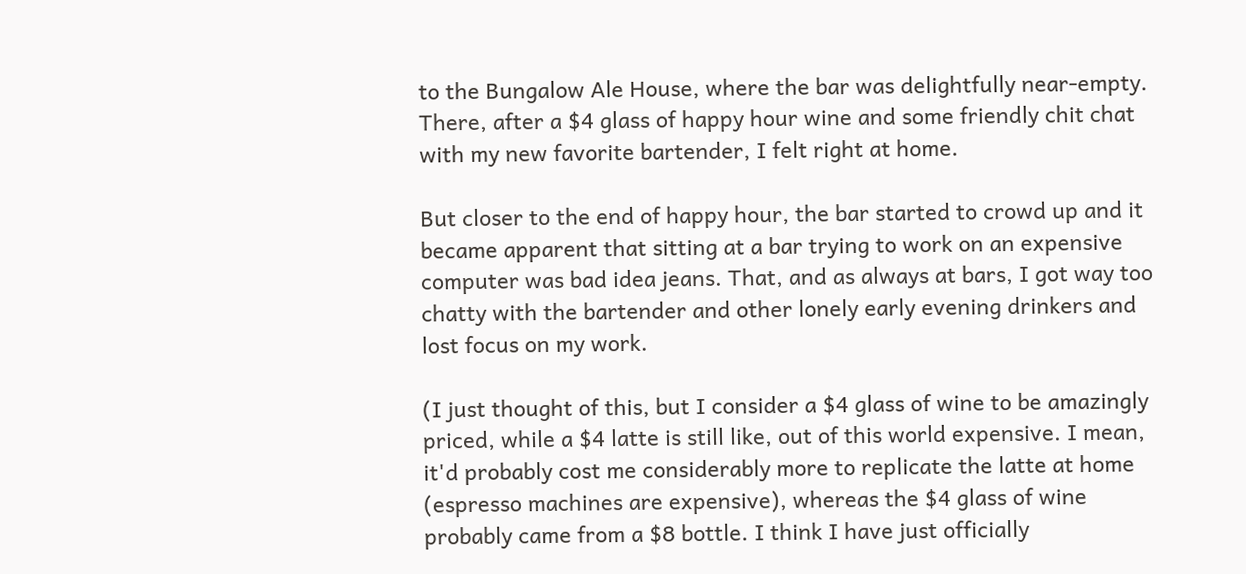to the Bungalow Ale House, where the bar was delightfully near-empty. There, after a $4 glass of happy hour wine and some friendly chit chat with my new favorite bartender, I felt right at home.

But closer to the end of happy hour, the bar started to crowd up and it became apparent that sitting at a bar trying to work on an expensive computer was bad idea jeans. That, and as always at bars, I got way too chatty with the bartender and other lonely early evening drinkers and lost focus on my work.

(I just thought of this, but I consider a $4 glass of wine to be amazingly priced, while a $4 latte is still like, out of this world expensive. I mean, it'd probably cost me considerably more to replicate the latte at home (espresso machines are expensive), whereas the $4 glass of wine probably came from a $8 bottle. I think I have just officially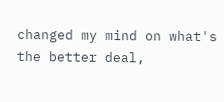changed my mind on what's the better deal,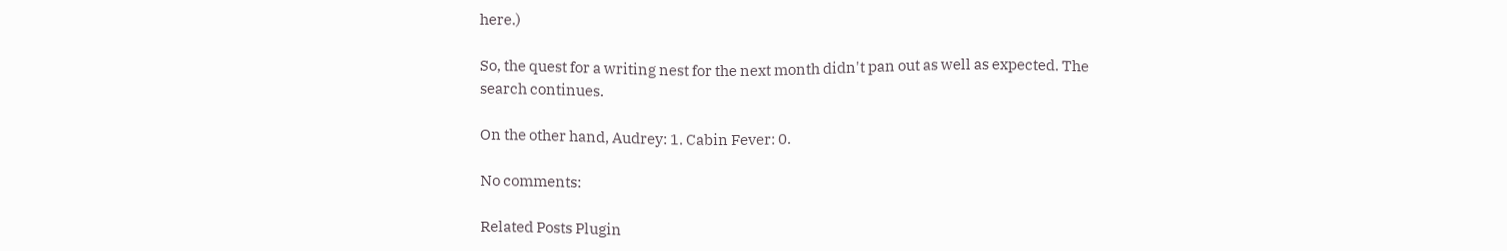here.)

So, the quest for a writing nest for the next month didn't pan out as well as expected. The search continues.

On the other hand, Audrey: 1. Cabin Fever: 0.

No comments:

Related Posts Plugin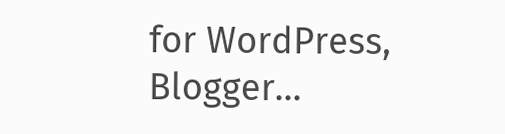for WordPress, Blogger...